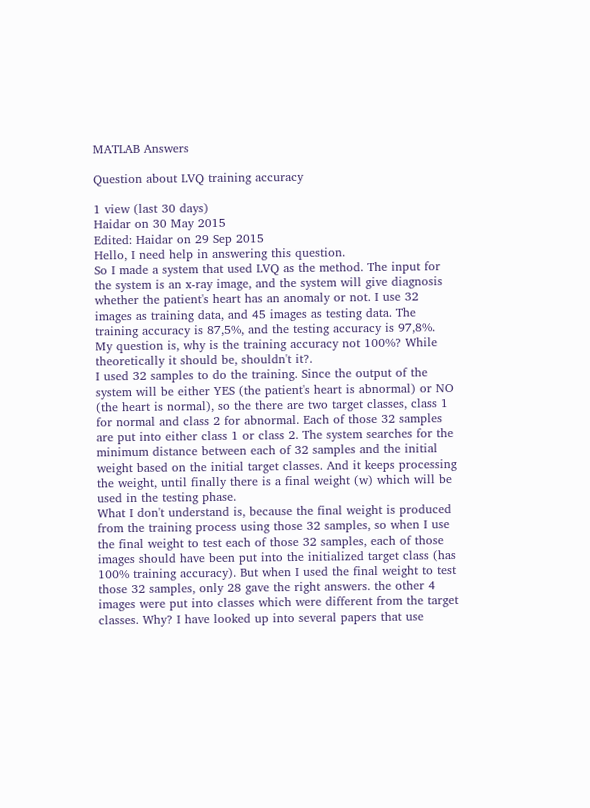MATLAB Answers

Question about LVQ training accuracy

1 view (last 30 days)
Haidar on 30 May 2015
Edited: Haidar on 29 Sep 2015
Hello, I need help in answering this question.
So I made a system that used LVQ as the method. The input for the system is an x-ray image, and the system will give diagnosis whether the patient's heart has an anomaly or not. I use 32 images as training data, and 45 images as testing data. The training accuracy is 87,5%, and the testing accuracy is 97,8%.
My question is, why is the training accuracy not 100%? While theoretically it should be, shouldn't it?.
I used 32 samples to do the training. Since the output of the system will be either YES (the patient's heart is abnormal) or NO (the heart is normal), so the there are two target classes, class 1 for normal and class 2 for abnormal. Each of those 32 samples are put into either class 1 or class 2. The system searches for the minimum distance between each of 32 samples and the initial weight based on the initial target classes. And it keeps processing the weight, until finally there is a final weight (w) which will be used in the testing phase.
What I don't understand is, because the final weight is produced from the training process using those 32 samples, so when I use the final weight to test each of those 32 samples, each of those images should have been put into the initialized target class (has 100% training accuracy). But when I used the final weight to test those 32 samples, only 28 gave the right answers. the other 4 images were put into classes which were different from the target classes. Why? I have looked up into several papers that use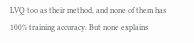LVQ too as their method, and none of them has 100% training accuracy. But none explains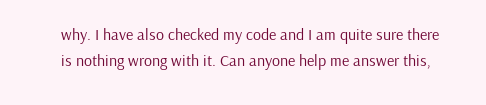why. I have also checked my code and I am quite sure there is nothing wrong with it. Can anyone help me answer this,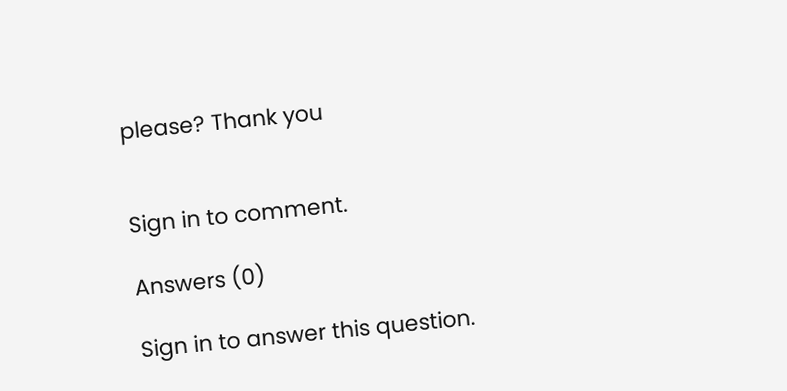please? Thank you


Sign in to comment.

Answers (0)

Sign in to answer this question.